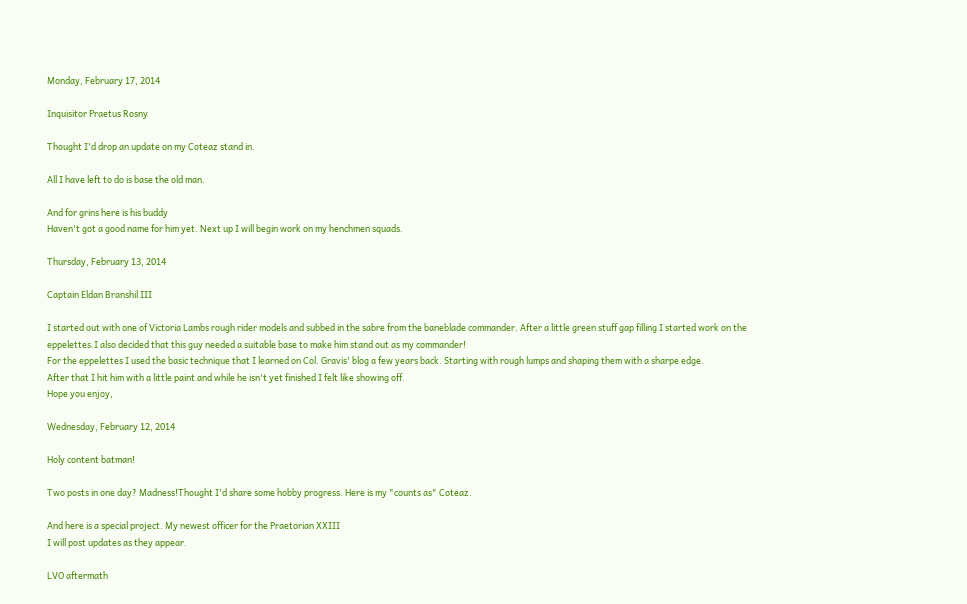Monday, February 17, 2014

Inquisitor Praetus Rosny

Thought I'd drop an update on my Coteaz stand in.

All I have left to do is base the old man.

And for grins here is his buddy
Haven't got a good name for him yet. Next up I will begin work on my henchmen squads.

Thursday, February 13, 2014

Captain Eldan Branshil III

I started out with one of Victoria Lambs rough rider models and subbed in the sabre from the baneblade commander. After a little green stuff gap filling I started work on the eppelettes.I also decided that this guy needed a suitable base to make him stand out as my commander!
For the eppelettes I used the basic technique that I learned on Col. Gravis' blog a few years back. Starting with rough lumps and shaping them with a sharpe edge.
After that I hit him with a little paint and while he isn't yet finished I felt like showing off.
Hope you enjoy,

Wednesday, February 12, 2014

Holy content batman!

Two posts in one day? Madness!Thought I'd share some hobby progress. Here is my "counts as" Coteaz.

And here is a special project. My newest officer for the Praetorian XXIII
I will post updates as they appear.

LVO aftermath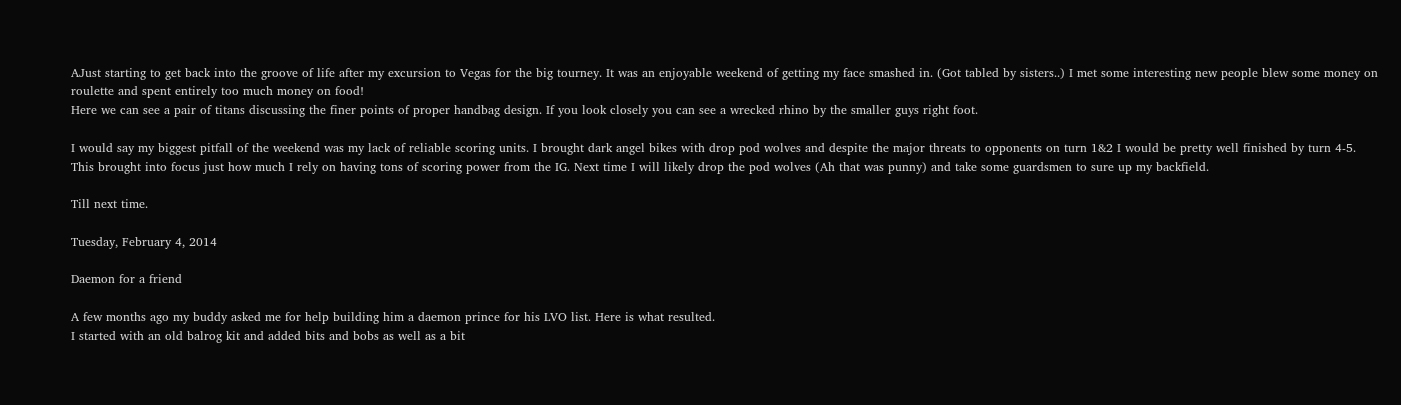AJust starting to get back into the groove of life after my excursion to Vegas for the big tourney. It was an enjoyable weekend of getting my face smashed in. (Got tabled by sisters..) I met some interesting new people blew some money on roulette and spent entirely too much money on food!
Here we can see a pair of titans discussing the finer points of proper handbag design. If you look closely you can see a wrecked rhino by the smaller guys right foot.

I would say my biggest pitfall of the weekend was my lack of reliable scoring units. I brought dark angel bikes with drop pod wolves and despite the major threats to opponents on turn 1&2 I would be pretty well finished by turn 4-5.
This brought into focus just how much I rely on having tons of scoring power from the IG. Next time I will likely drop the pod wolves (Ah that was punny) and take some guardsmen to sure up my backfield.

Till next time.

Tuesday, February 4, 2014

Daemon for a friend

A few months ago my buddy asked me for help building him a daemon prince for his LVO list. Here is what resulted.
I started with an old balrog kit and added bits and bobs as well as a bit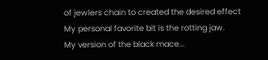of jewlers chain to created the desired effect
My personal favorite bit is the rotting jaw.
My version of the black mace...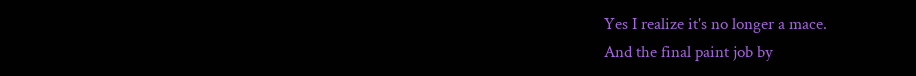Yes I realize it's no longer a mace.
And the final paint job by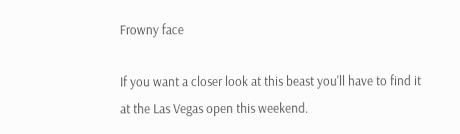Frowny face

If you want a closer look at this beast you'll have to find it at the Las Vegas open this weekend.